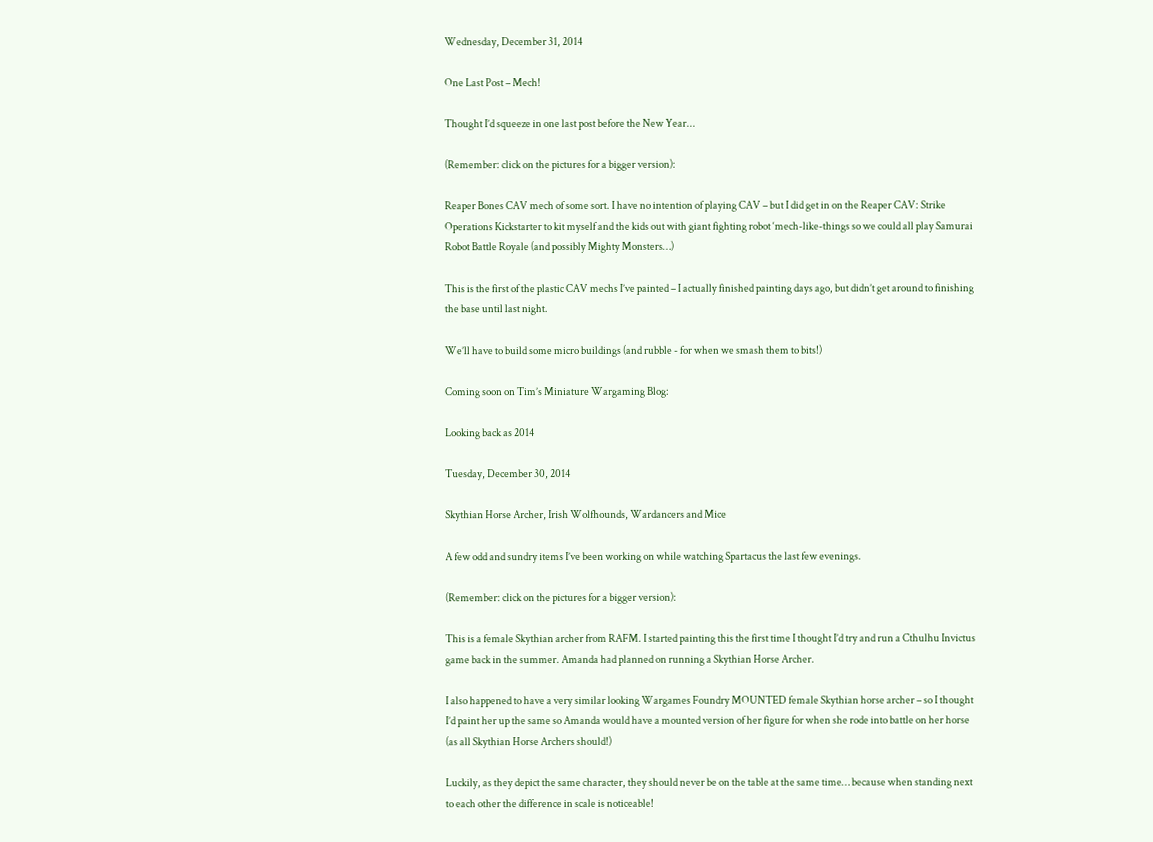Wednesday, December 31, 2014

One Last Post – Mech!

Thought I’d squeeze in one last post before the New Year...

(Remember: click on the pictures for a bigger version):

Reaper Bones CAV mech of some sort. I have no intention of playing CAV – but I did get in on the Reaper CAV: Strike Operations Kickstarter to kit myself and the kids out with giant fighting robot ‘mech-like-things so we could all play Samurai Robot Battle Royale (and possibly Mighty Monsters…)

This is the first of the plastic CAV mechs I’ve painted – I actually finished painting days ago, but didn’t get around to finishing the base until last night.

We’ll have to build some micro buildings (and rubble - for when we smash them to bits!)

Coming soon on Tim’s Miniature Wargaming Blog:

Looking back as 2014

Tuesday, December 30, 2014

Skythian Horse Archer, Irish Wolfhounds, Wardancers and Mice

A few odd and sundry items I’ve been working on while watching Spartacus the last few evenings.

(Remember: click on the pictures for a bigger version):

This is a female Skythian archer from RAFM. I started painting this the first time I thought I’d try and run a Cthulhu Invictus game back in the summer. Amanda had planned on running a Skythian Horse Archer.

I also happened to have a very similar looking Wargames Foundry MOUNTED female Skythian horse archer – so I thought I’d paint her up the same so Amanda would have a mounted version of her figure for when she rode into battle on her horse (as all Skythian Horse Archers should!)

Luckily, as they depict the same character, they should never be on the table at the same time… because when standing next to each other the difference in scale is noticeable!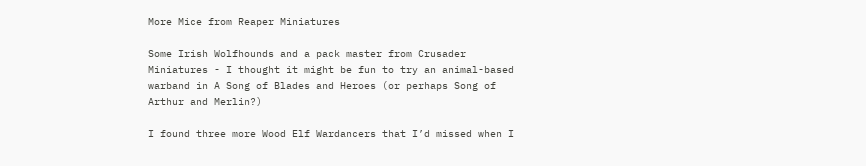More Mice from Reaper Miniatures

Some Irish Wolfhounds and a pack master from Crusader Miniatures - I thought it might be fun to try an animal-based warband in A Song of Blades and Heroes (or perhaps Song of Arthur and Merlin?)

I found three more Wood Elf Wardancers that I’d missed when I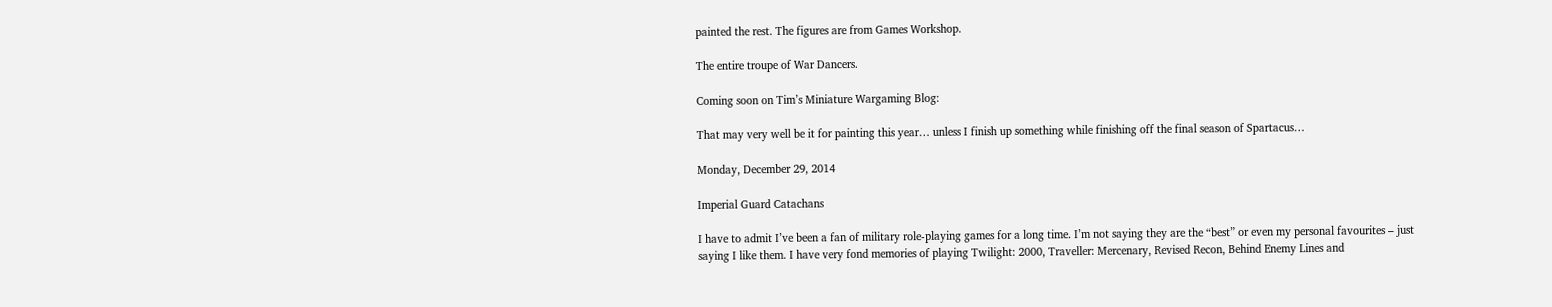painted the rest. The figures are from Games Workshop.

The entire troupe of War Dancers.

Coming soon on Tim’s Miniature Wargaming Blog:

That may very well be it for painting this year… unless I finish up something while finishing off the final season of Spartacus…

Monday, December 29, 2014

Imperial Guard Catachans

I have to admit I’ve been a fan of military role-playing games for a long time. I’m not saying they are the “best” or even my personal favourites – just saying I like them. I have very fond memories of playing Twilight: 2000, Traveller: Mercenary, Revised Recon, Behind Enemy Lines and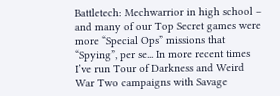Battletech: Mechwarrior in high school – and many of our Top Secret games were more “Special Ops” missions that “Spying”, per se... In more recent times I’ve run Tour of Darkness and Weird War Two campaigns with Savage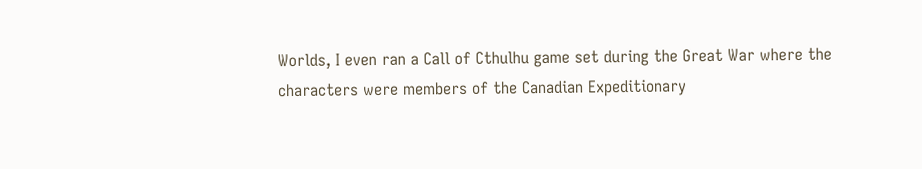Worlds, I even ran a Call of Cthulhu game set during the Great War where the characters were members of the Canadian Expeditionary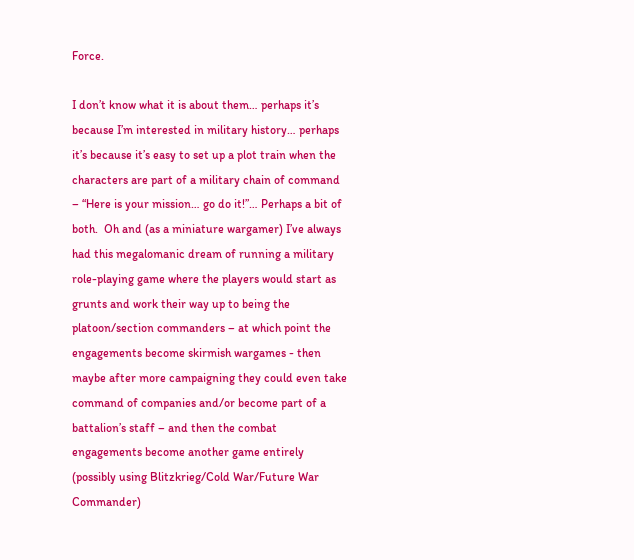Force.

I don’t know what it is about them… perhaps it’s because I’m interested in military history… perhaps it’s because it’s easy to set up a plot train when the characters are part of a military chain of command – “Here is your mission… go do it!”… Perhaps a bit of both.  Oh and (as a miniature wargamer) I’ve always had this megalomanic dream of running a military role-playing game where the players would start as grunts and work their way up to being the platoon/section commanders – at which point the engagements become skirmish wargames - then maybe after more campaigning they could even take command of companies and/or become part of a battalion’s staff – and then the combat engagements become another game entirely (possibly using Blitzkrieg/Cold War/Future War Commander)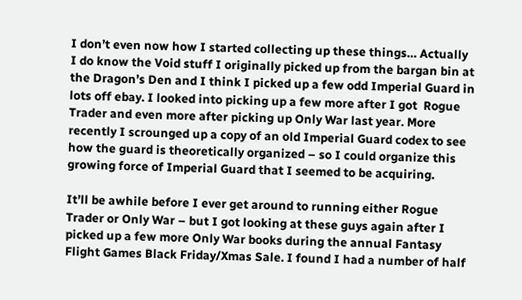I don’t even now how I started collecting up these things… Actually I do know the Void stuff I originally picked up from the bargan bin at the Dragon’s Den and I think I picked up a few odd Imperial Guard in lots off ebay. I looked into picking up a few more after I got  Rogue Trader and even more after picking up Only War last year. More recently I scrounged up a copy of an old Imperial Guard codex to see how the guard is theoretically organized – so I could organize this growing force of Imperial Guard that I seemed to be acquiring.

It’ll be awhile before I ever get around to running either Rogue Trader or Only War – but I got looking at these guys again after I picked up a few more Only War books during the annual Fantasy Flight Games Black Friday/Xmas Sale. I found I had a number of half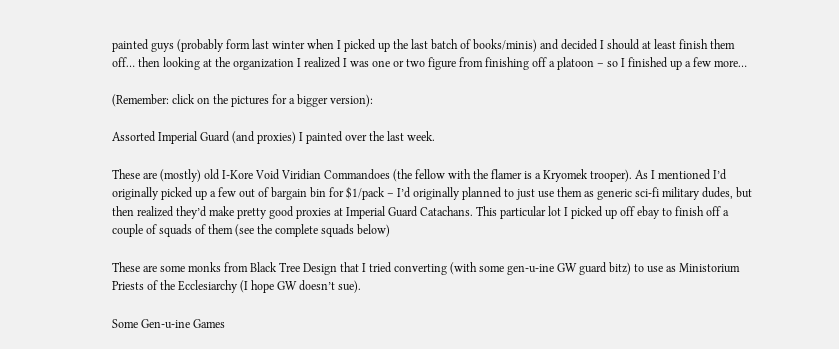painted guys (probably form last winter when I picked up the last batch of books/minis) and decided I should at least finish them off… then looking at the organization I realized I was one or two figure from finishing off a platoon – so I finished up a few more…

(Remember: click on the pictures for a bigger version):

Assorted Imperial Guard (and proxies) I painted over the last week.

These are (mostly) old I-Kore Void Viridian Commandoes (the fellow with the flamer is a Kryomek trooper). As I mentioned I’d originally picked up a few out of bargain bin for $1/pack – I’d originally planned to just use them as generic sci-fi military dudes, but then realized they’d make pretty good proxies at Imperial Guard Catachans. This particular lot I picked up off ebay to finish off a couple of squads of them (see the complete squads below)

These are some monks from Black Tree Design that I tried converting (with some gen-u-ine GW guard bitz) to use as Ministorium Priests of the Ecclesiarchy (I hope GW doesn’t sue).

Some Gen-u-ine Games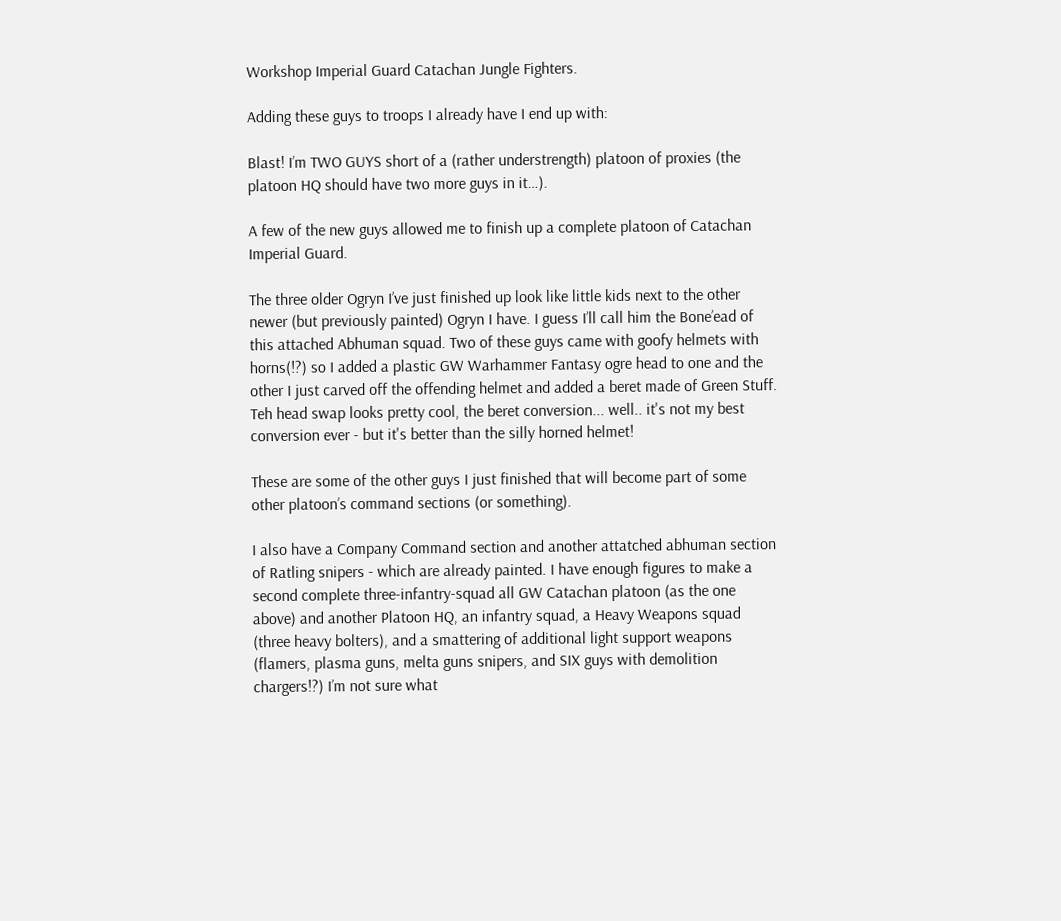Workshop Imperial Guard Catachan Jungle Fighters.

Adding these guys to troops I already have I end up with:

Blast! I’m TWO GUYS short of a (rather understrength) platoon of proxies (the platoon HQ should have two more guys in it…).

A few of the new guys allowed me to finish up a complete platoon of Catachan Imperial Guard.

The three older Ogryn I’ve just finished up look like little kids next to the other newer (but previously painted) Ogryn I have. I guess I’ll call him the Bone’ead of this attached Abhuman squad. Two of these guys came with goofy helmets with horns(!?) so I added a plastic GW Warhammer Fantasy ogre head to one and the other I just carved off the offending helmet and added a beret made of Green Stuff. Teh head swap looks pretty cool, the beret conversion... well.. it's not my best conversion ever - but it's better than the silly horned helmet!

These are some of the other guys I just finished that will become part of some other platoon’s command sections (or something).

I also have a Company Command section and another attatched abhuman section of Ratling snipers - which are already painted. I have enough figures to make a second complete three-infantry-squad all GW Catachan platoon (as the one above) and another Platoon HQ, an infantry squad, a Heavy Weapons squad (three heavy bolters), and a smattering of additional light support weapons (flamers, plasma guns, melta guns snipers, and SIX guys with demolition chargers!?) I’m not sure what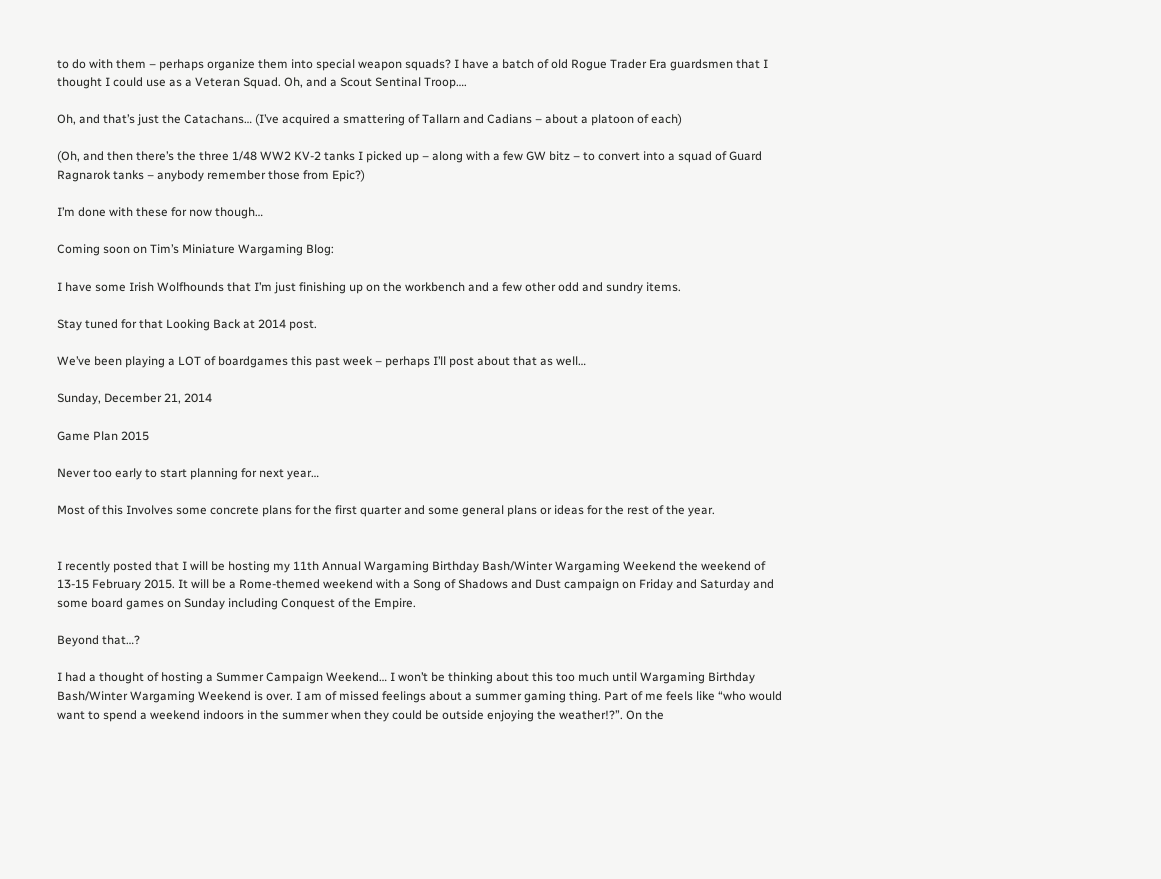to do with them – perhaps organize them into special weapon squads? I have a batch of old Rogue Trader Era guardsmen that I thought I could use as a Veteran Squad. Oh, and a Scout Sentinal Troop….

Oh, and that’s just the Catachans… (I’ve acquired a smattering of Tallarn and Cadians – about a platoon of each)

(Oh, and then there’s the three 1/48 WW2 KV-2 tanks I picked up – along with a few GW bitz – to convert into a squad of Guard Ragnarok tanks – anybody remember those from Epic?)

I’m done with these for now though…

Coming soon on Tim’s Miniature Wargaming Blog:

I have some Irish Wolfhounds that I’m just finishing up on the workbench and a few other odd and sundry items.

Stay tuned for that Looking Back at 2014 post.

We’ve been playing a LOT of boardgames this past week – perhaps I’ll post about that as well…

Sunday, December 21, 2014

Game Plan 2015

Never too early to start planning for next year…

Most of this Involves some concrete plans for the first quarter and some general plans or ideas for the rest of the year.


I recently posted that I will be hosting my 11th Annual Wargaming Birthday Bash/Winter Wargaming Weekend the weekend of 13-15 February 2015. It will be a Rome-themed weekend with a Song of Shadows and Dust campaign on Friday and Saturday and some board games on Sunday including Conquest of the Empire.

Beyond that…?

I had a thought of hosting a Summer Campaign Weekend… I won’t be thinking about this too much until Wargaming Birthday Bash/Winter Wargaming Weekend is over. I am of missed feelings about a summer gaming thing. Part of me feels like “who would want to spend a weekend indoors in the summer when they could be outside enjoying the weather!?”. On the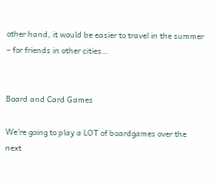other hand, it would be easier to travel in the summer – for friends in other cities…


Board and Card Games

We’re going to play a LOT of boardgames over the next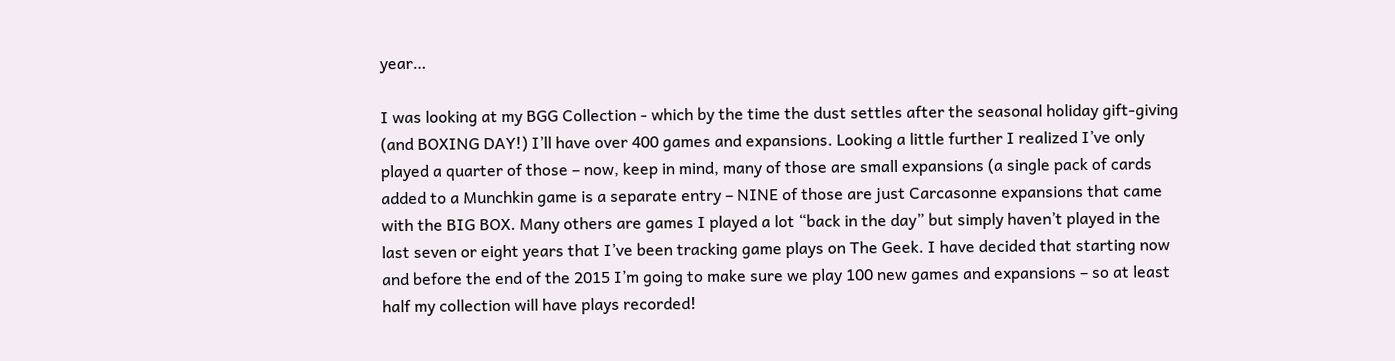year…

I was looking at my BGG Collection - which by the time the dust settles after the seasonal holiday gift-giving (and BOXING DAY!) I’ll have over 400 games and expansions. Looking a little further I realized I’ve only played a quarter of those – now, keep in mind, many of those are small expansions (a single pack of cards added to a Munchkin game is a separate entry – NINE of those are just Carcasonne expansions that came with the BIG BOX. Many others are games I played a lot “back in the day” but simply haven’t played in the last seven or eight years that I’ve been tracking game plays on The Geek. I have decided that starting now and before the end of the 2015 I’m going to make sure we play 100 new games and expansions – so at least half my collection will have plays recorded!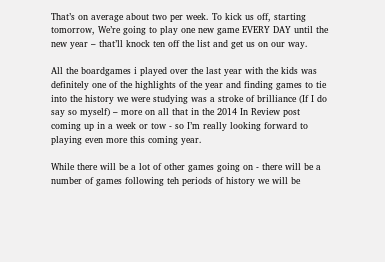That’s on average about two per week. To kick us off, starting tomorrow, We’re going to play one new game EVERY DAY until the new year – that’ll knock ten off the list and get us on our way.

All the boardgames i played over the last year with the kids was definitely one of the highlights of the year and finding games to tie into the history we were studying was a stroke of brilliance (If I do say so myself) – more on all that in the 2014 In Review post coming up in a week or tow - so I’m really looking forward to playing even more this coming year.

While there will be a lot of other games going on - there will be a number of games following teh periods of history we will be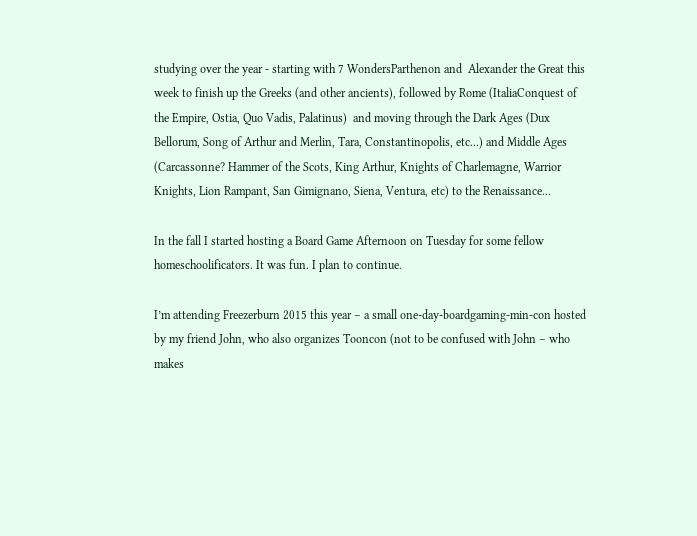studying over the year - starting with 7 WondersParthenon and  Alexander the Great this week to finish up the Greeks (and other ancients), followed by Rome (ItaliaConquest of the Empire, Ostia, Quo Vadis, Palatinus)  and moving through the Dark Ages (Dux Bellorum, Song of Arthur and Merlin, Tara, Constantinopolis, etc...) and Middle Ages (Carcassonne? Hammer of the Scots, King Arthur, Knights of Charlemagne, Warrior Knights, Lion Rampant, San Gimignano, Siena, Ventura, etc) to the Renaissance...

In the fall I started hosting a Board Game Afternoon on Tuesday for some fellow homeschoolificators. It was fun. I plan to continue.

I’m attending Freezerburn 2015 this year – a small one-day-boardgaming-min-con hosted by my friend John, who also organizes Tooncon (not to be confused with John – who makes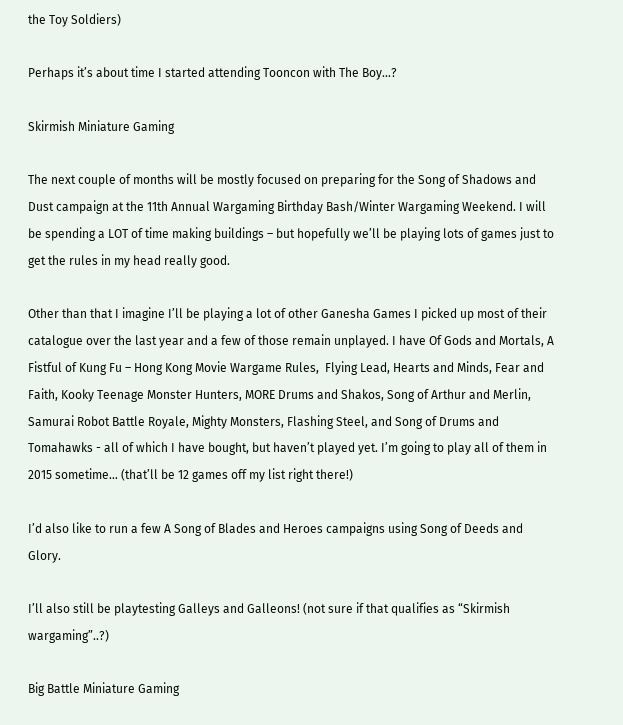the Toy Soldiers)

Perhaps it’s about time I started attending Tooncon with The Boy…?

Skirmish Miniature Gaming

The next couple of months will be mostly focused on preparing for the Song of Shadows and Dust campaign at the 11th Annual Wargaming Birthday Bash/Winter Wargaming Weekend. I will be spending a LOT of time making buildings – but hopefully we’ll be playing lots of games just to get the rules in my head really good.

Other than that I imagine I’ll be playing a lot of other Ganesha Games I picked up most of their catalogue over the last year and a few of those remain unplayed. I have Of Gods and Mortals, A Fistful of Kung Fu – Hong Kong Movie Wargame Rules,  Flying Lead, Hearts and Minds, Fear and Faith, Kooky Teenage Monster Hunters, MORE Drums and Shakos, Song of Arthur and Merlin, Samurai Robot Battle Royale, Mighty Monsters, Flashing Steel, and Song of Drums and Tomahawks - all of which I have bought, but haven’t played yet. I’m going to play all of them in 2015 sometime… (that’ll be 12 games off my list right there!)

I’d also like to run a few A Song of Blades and Heroes campaigns using Song of Deeds and Glory.

I’ll also still be playtesting Galleys and Galleons! (not sure if that qualifies as “Skirmish wargaming”..?)

Big Battle Miniature Gaming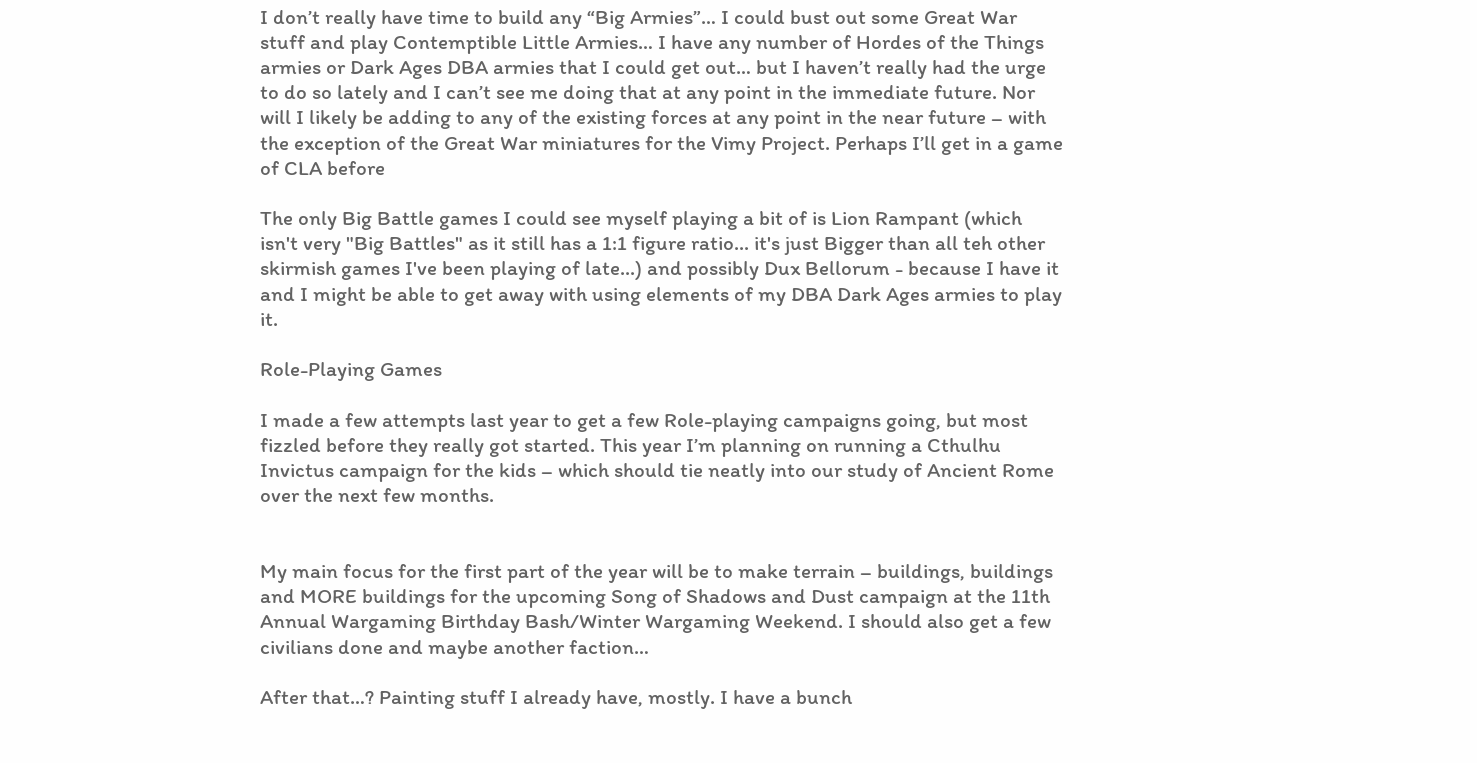I don’t really have time to build any “Big Armies”… I could bust out some Great War stuff and play Contemptible Little Armies… I have any number of Hordes of the Things armies or Dark Ages DBA armies that I could get out… but I haven’t really had the urge to do so lately and I can’t see me doing that at any point in the immediate future. Nor will I likely be adding to any of the existing forces at any point in the near future – with the exception of the Great War miniatures for the Vimy Project. Perhaps I’ll get in a game of CLA before

The only Big Battle games I could see myself playing a bit of is Lion Rampant (which isn't very "Big Battles" as it still has a 1:1 figure ratio... it's just Bigger than all teh other skirmish games I've been playing of late...) and possibly Dux Bellorum - because I have it and I might be able to get away with using elements of my DBA Dark Ages armies to play it.

Role-Playing Games

I made a few attempts last year to get a few Role-playing campaigns going, but most fizzled before they really got started. This year I’m planning on running a Cthulhu Invictus campaign for the kids – which should tie neatly into our study of Ancient Rome over the next few months.


My main focus for the first part of the year will be to make terrain – buildings, buildings and MORE buildings for the upcoming Song of Shadows and Dust campaign at the 11th Annual Wargaming Birthday Bash/Winter Wargaming Weekend. I should also get a few civilians done and maybe another faction…

After that…? Painting stuff I already have, mostly. I have a bunch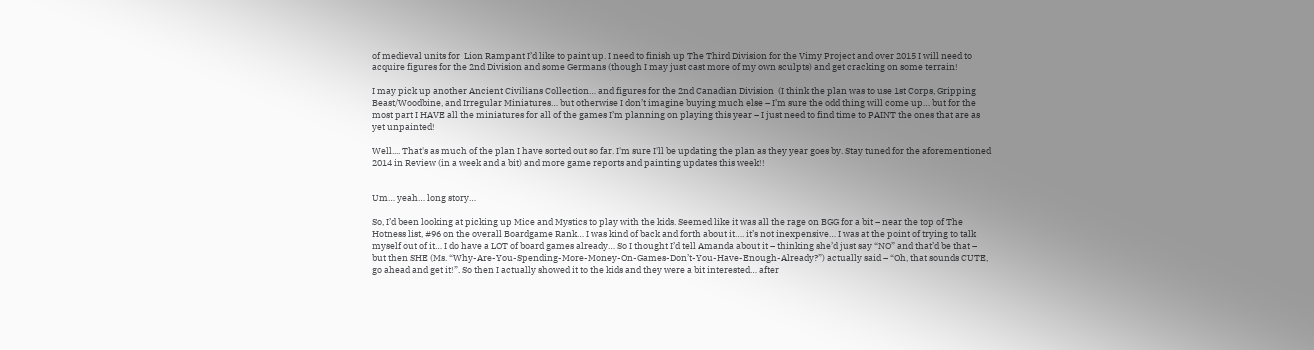of medieval units for  Lion Rampant I’d like to paint up. I need to finish up The Third Division for the Vimy Project and over 2015 I will need to acquire figures for the 2nd Division and some Germans (though I may just cast more of my own sculpts) and get cracking on some terrain!

I may pick up another Ancient Civilians Collection… and figures for the 2nd Canadian Division  (I think the plan was to use 1st Corps, Gripping Beast/Woodbine, and Irregular Miniatures… but otherwise I don’t imagine buying much else – I’m sure the odd thing will come up… but for the most part I HAVE all the miniatures for all of the games I’m planning on playing this year – I just need to find time to PAINT the ones that are as yet unpainted!

Well.... That's as much of the plan I have sorted out so far. I'm sure I'll be updating the plan as they year goes by. Stay tuned for the aforementioned 2014 in Review (in a week and a bit) and more game reports and painting updates this week!!


Um… yeah… long story…

So, I’d been looking at picking up Mice and Mystics to play with the kids. Seemed like it was all the rage on BGG for a bit – near the top of The Hotness list, #96 on the overall Boardgame Rank… I was kind of back and forth about it…. it’s not inexpensive… I was at the point of trying to talk myself out of it… I do have a LOT of board games already… So I thought I’d tell Amanda about it – thinking she’d just say “NO” and that’d be that – but then SHE (Ms. “Why-Are-You-Spending-More-Money-On-Games-Don’t-You-Have-Enough-Already?”) actually said – “Oh, that sounds CUTE, go ahead and get it!”. So then I actually showed it to the kids and they were a bit interested… after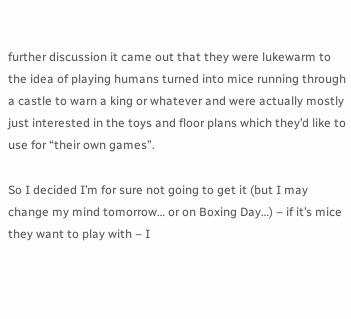further discussion it came out that they were lukewarm to the idea of playing humans turned into mice running through a castle to warn a king or whatever and were actually mostly just interested in the toys and floor plans which they’d like to use for “their own games”.

So I decided I’m for sure not going to get it (but I may change my mind tomorrow… or on Boxing Day…) – if it’s mice they want to play with – I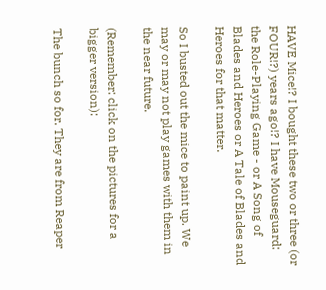HAVE Mice!? I bought these two or three (or FOUR!?) years ago!? I have Mouseguard: the Role-Playing Game - or A Song of Blades and Heroes or A Tale of Blades and Heroes for that matter.

So I busted out the mice to paint up. We may or may not play games with them in the near future.

(Remember: click on the pictures for a bigger version):

The bunch so for. They are from Reaper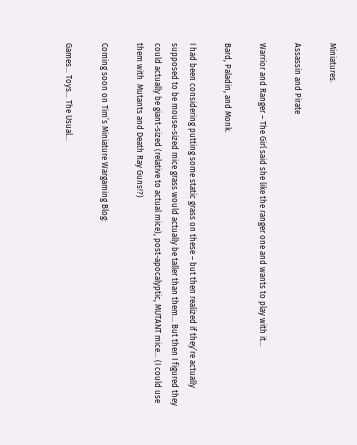Miniatures.

Assassin and Pirate

Warrior and Ranger – The Girl said she like the ranger one and wants to play with it…

Bard, Paladin, and Monk.

I had been considering putting some static grass on these – but then realized if they’re actually supposed to be mouse-sized mice grass would actually be taller than them… But then I figured they could actually be giant-sized (relative to actual mice), post-apocalyptic, MUTANT mice… (I could use them with  Mutants and Death Ray Guns!?)

Coming soon on Tim’s Miniature Wargaming Blog:

Games… Toys… The Usual…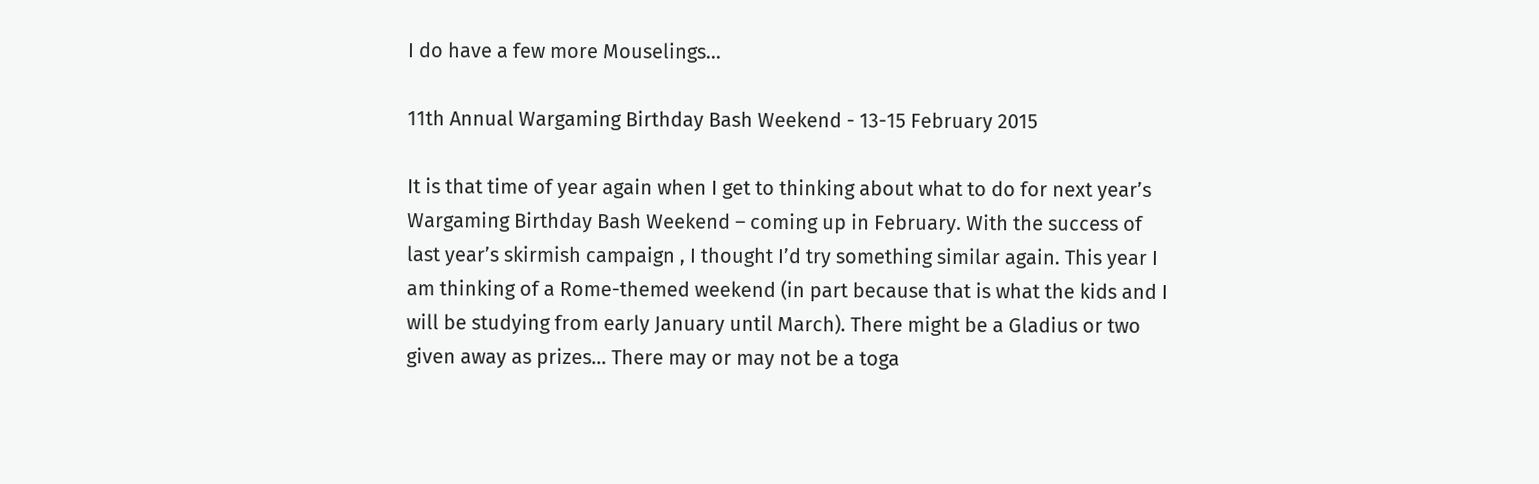I do have a few more Mouselings...

11th Annual Wargaming Birthday Bash Weekend - 13-15 February 2015

It is that time of year again when I get to thinking about what to do for next year’s Wargaming Birthday Bash Weekend – coming up in February. With the success of last year’s skirmish campaign , I thought I’d try something similar again. This year I am thinking of a Rome-themed weekend (in part because that is what the kids and I will be studying from early January until March). There might be a Gladius or two given away as prizes... There may or may not be a toga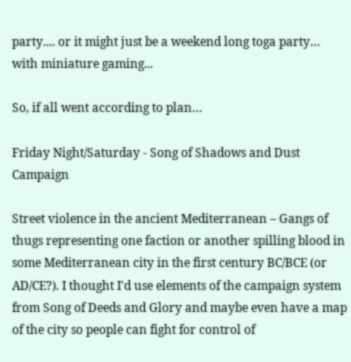party.... or it might just be a weekend long toga party… with miniature gaming...

So, if all went according to plan…

Friday Night/Saturday - Song of Shadows and Dust Campaign

Street violence in the ancient Mediterranean – Gangs of thugs representing one faction or another spilling blood in some Mediterranean city in the first century BC/BCE (or AD/CE?). I thought I'd use elements of the campaign system from Song of Deeds and Glory and maybe even have a map of the city so people can fight for control of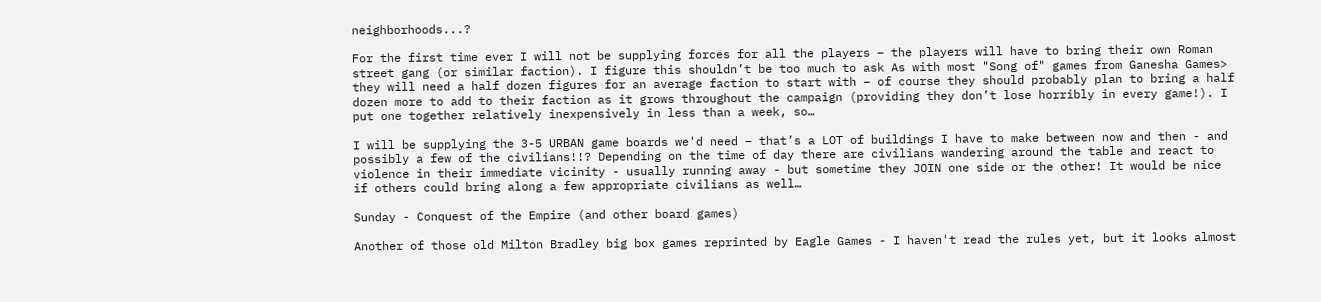neighborhoods...?

For the first time ever I will not be supplying forces for all the players – the players will have to bring their own Roman street gang (or similar faction). I figure this shouldn’t be too much to ask As with most "Song of" games from Ganesha Games> they will need a half dozen figures for an average faction to start with – of course they should probably plan to bring a half dozen more to add to their faction as it grows throughout the campaign (providing they don’t lose horribly in every game!). I put one together relatively inexpensively in less than a week, so…

I will be supplying the 3-5 URBAN game boards we'd need – that’s a LOT of buildings I have to make between now and then - and possibly a few of the civilians!!? Depending on the time of day there are civilians wandering around the table and react to violence in their immediate vicinity - usually running away - but sometime they JOIN one side or the other! It would be nice if others could bring along a few appropriate civilians as well…

Sunday - Conquest of the Empire (and other board games)

Another of those old Milton Bradley big box games reprinted by Eagle Games - I haven't read the rules yet, but it looks almost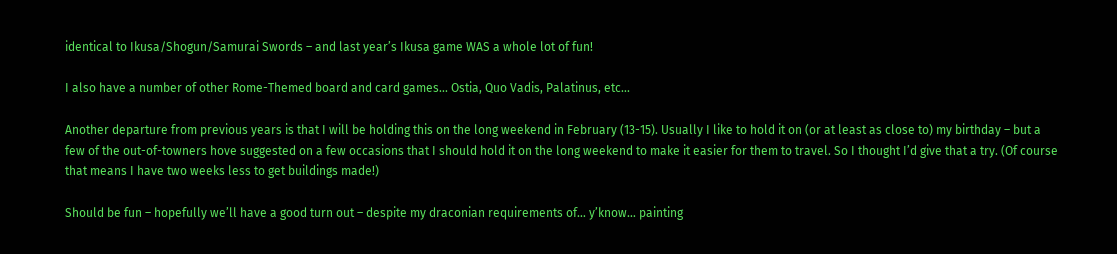identical to Ikusa/Shogun/Samurai Swords – and last year’s Ikusa game WAS a whole lot of fun!

I also have a number of other Rome-Themed board and card games... Ostia, Quo Vadis, Palatinus, etc...

Another departure from previous years is that I will be holding this on the long weekend in February (13-15). Usually I like to hold it on (or at least as close to) my birthday – but a few of the out-of-towners hove suggested on a few occasions that I should hold it on the long weekend to make it easier for them to travel. So I thought I’d give that a try. (Of course that means I have two weeks less to get buildings made!)

Should be fun – hopefully we’ll have a good turn out – despite my draconian requirements of… y’know… painting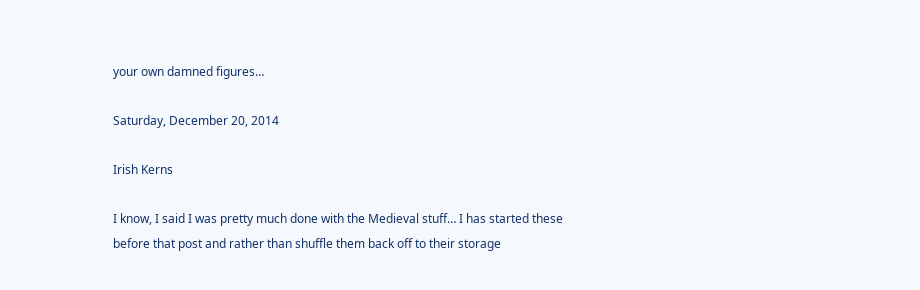your own damned figures…

Saturday, December 20, 2014

Irish Kerns

I know, I said I was pretty much done with the Medieval stuff… I has started these before that post and rather than shuffle them back off to their storage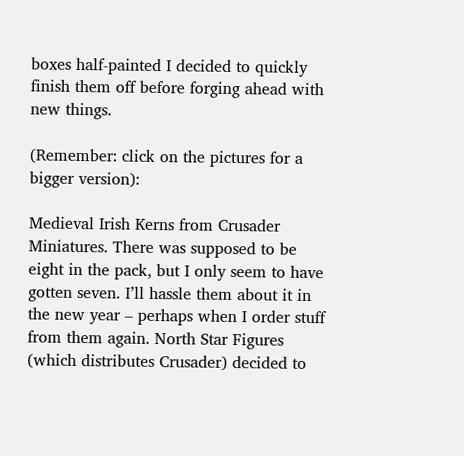boxes half-painted I decided to quickly finish them off before forging ahead with new things.

(Remember: click on the pictures for a bigger version):

Medieval Irish Kerns from Crusader Miniatures. There was supposed to be eight in the pack, but I only seem to have gotten seven. I’ll hassle them about it in the new year – perhaps when I order stuff from them again. North Star Figures (which distributes Crusader) decided to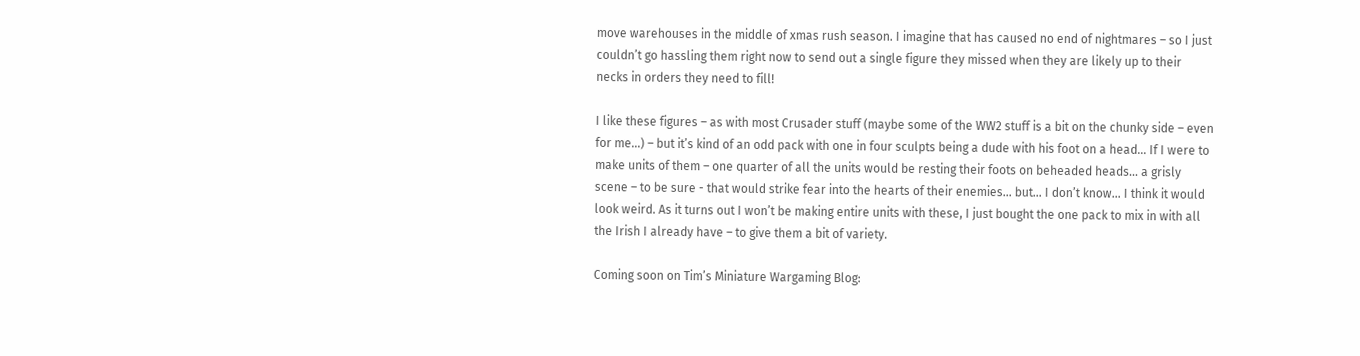move warehouses in the middle of xmas rush season. I imagine that has caused no end of nightmares – so I just couldn’t go hassling them right now to send out a single figure they missed when they are likely up to their necks in orders they need to fill!

I like these figures – as with most Crusader stuff (maybe some of the WW2 stuff is a bit on the chunky side – even for me…) – but it’s kind of an odd pack with one in four sculpts being a dude with his foot on a head… If I were to make units of them – one quarter of all the units would be resting their foots on beheaded heads… a grisly scene – to be sure - that would strike fear into the hearts of their enemies… but… I don’t know… I think it would look weird. As it turns out I won’t be making entire units with these, I just bought the one pack to mix in with all the Irish I already have – to give them a bit of variety.

Coming soon on Tim’s Miniature Wargaming Blog: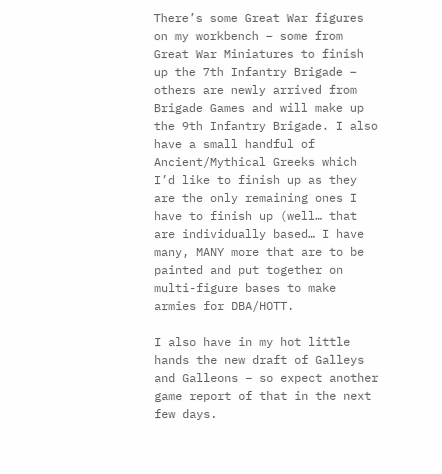There’s some Great War figures on my workbench – some from Great War Miniatures to finish up the 7th Infantry Brigade – others are newly arrived from  Brigade Games and will make up the 9th Infantry Brigade. I also have a small handful of Ancient/Mythical Greeks which I’d like to finish up as they are the only remaining ones I have to finish up (well… that are individually based… I have many, MANY more that are to be painted and put together on multi-figure bases to make armies for DBA/HOTT.

I also have in my hot little hands the new draft of Galleys and Galleons – so expect another game report of that in the next few days.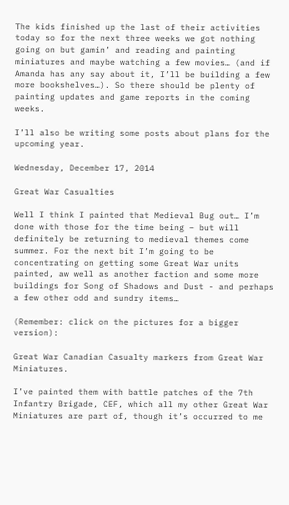The kids finished up the last of their activities today so for the next three weeks we got nothing going on but gamin’ and reading and painting miniatures and maybe watching a few movies… (and if Amanda has any say about it, I’ll be building a few more bookshelves…). So there should be plenty of painting updates and game reports in the coming weeks.

I’ll also be writing some posts about plans for the upcoming year.

Wednesday, December 17, 2014

Great War Casualties

Well I think I painted that Medieval Bug out… I’m done with those for the time being – but will definitely be returning to medieval themes come summer. For the next bit I’m going to be concentrating on getting some Great War units painted, aw well as another faction and some more buildings for Song of Shadows and Dust - and perhaps a few other odd and sundry items…

(Remember: click on the pictures for a bigger version):

Great War Canadian Casualty markers from Great War Miniatures.

I’ve painted them with battle patches of the 7th Infantry Brigade, CEF, which all my other Great War Miniatures are part of, though it’s occurred to me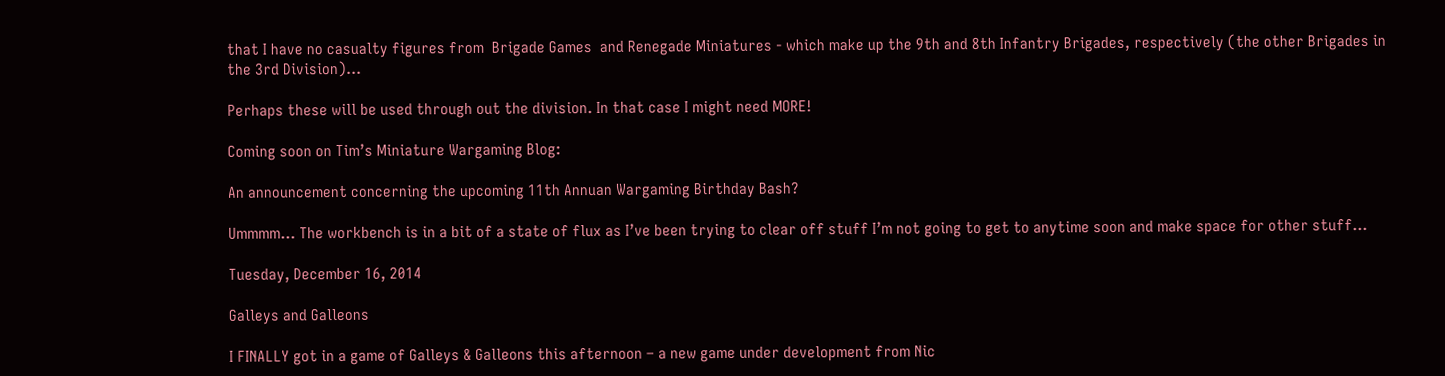that I have no casualty figures from  Brigade Games  and Renegade Miniatures - which make up the 9th and 8th Infantry Brigades, respectively (the other Brigades in the 3rd Division)…

Perhaps these will be used through out the division. In that case I might need MORE!

Coming soon on Tim’s Miniature Wargaming Blog:

An announcement concerning the upcoming 11th Annuan Wargaming Birthday Bash?

Ummmm… The workbench is in a bit of a state of flux as I’ve been trying to clear off stuff I’m not going to get to anytime soon and make space for other stuff…

Tuesday, December 16, 2014

Galleys and Galleons

I FINALLY got in a game of Galleys & Galleons this afternoon – a new game under development from Nic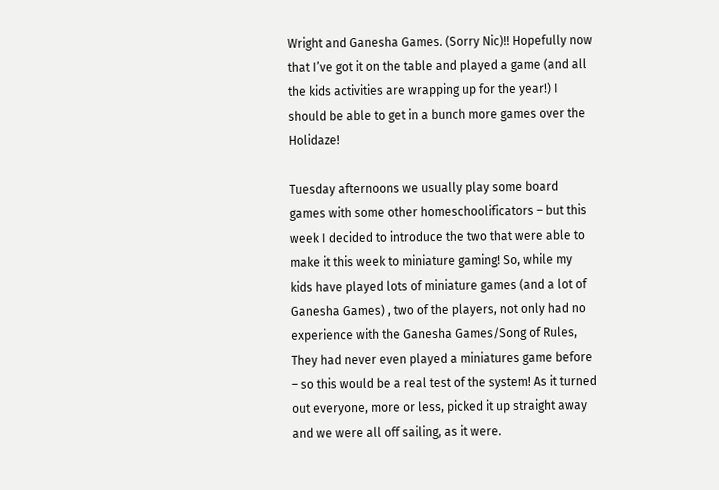Wright and Ganesha Games. (Sorry Nic)!! Hopefully now that I’ve got it on the table and played a game (and all the kids activities are wrapping up for the year!) I should be able to get in a bunch more games over the Holidaze!

Tuesday afternoons we usually play some board games with some other homeschoolificators – but this week I decided to introduce the two that were able to make it this week to miniature gaming! So, while my kids have played lots of miniature games (and a lot of Ganesha Games) , two of the players, not only had no experience with the Ganesha Games/Song of Rules, They had never even played a miniatures game before – so this would be a real test of the system! As it turned out everyone, more or less, picked it up straight away and we were all off sailing, as it were.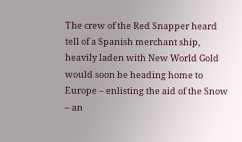The crew of the Red Snapper heard tell of a Spanish merchant ship, heavily laden with New World Gold would soon be heading home to Europe – enlisting the aid of the Snow – an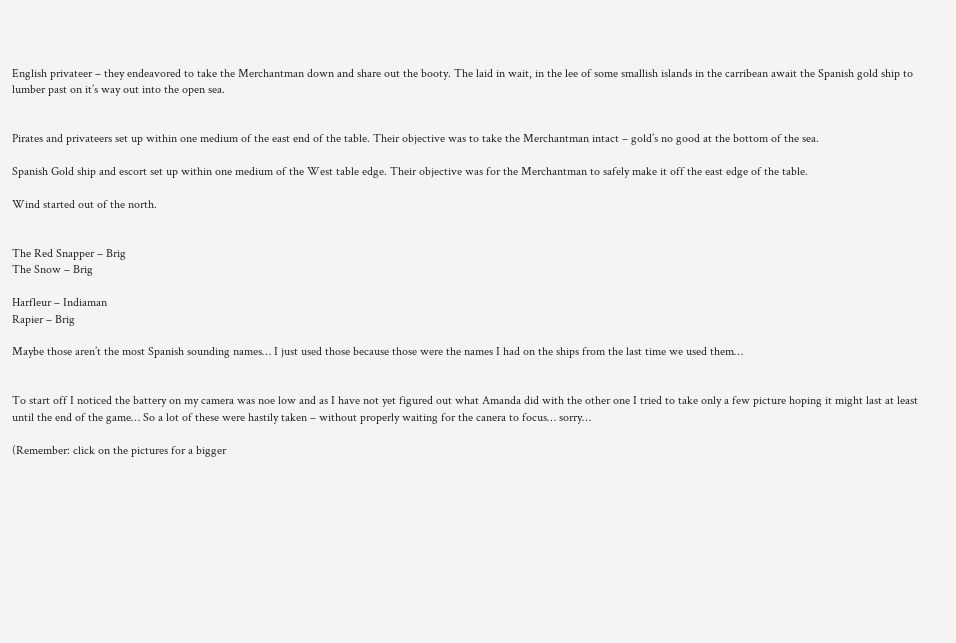English privateer – they endeavored to take the Merchantman down and share out the booty. The laid in wait, in the lee of some smallish islands in the carribean await the Spanish gold ship to lumber past on it’s way out into the open sea.


Pirates and privateers set up within one medium of the east end of the table. Their objective was to take the Merchantman intact – gold’s no good at the bottom of the sea.

Spanish Gold ship and escort set up within one medium of the West table edge. Their objective was for the Merchantman to safely make it off the east edge of the table.

Wind started out of the north.


The Red Snapper – Brig
The Snow – Brig

Harfleur – Indiaman
Rapier – Brig

Maybe those aren’t the most Spanish sounding names… I just used those because those were the names I had on the ships from the last time we used them…


To start off I noticed the battery on my camera was noe low and as I have not yet figured out what Amanda did with the other one I tried to take only a few picture hoping it might last at least until the end of the game… So a lot of these were hastily taken – without properly waiting for the canera to focus… sorry…

(Remember: click on the pictures for a bigger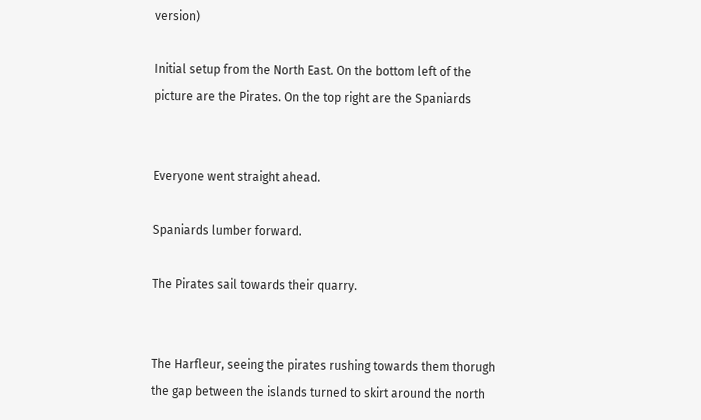version)

Initial setup from the North East. On the bottom left of the picture are the Pirates. On the top right are the Spaniards


Everyone went straight ahead.

Spaniards lumber forward.

The Pirates sail towards their quarry.


The Harfleur, seeing the pirates rushing towards them thorugh the gap between the islands turned to skirt around the north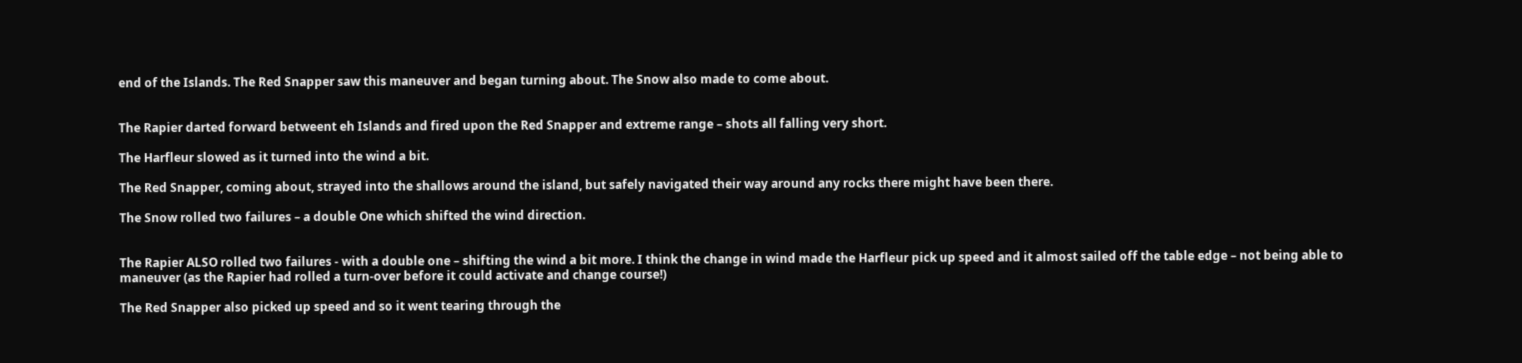end of the Islands. The Red Snapper saw this maneuver and began turning about. The Snow also made to come about.


The Rapier darted forward betweent eh Islands and fired upon the Red Snapper and extreme range – shots all falling very short.

The Harfleur slowed as it turned into the wind a bit.

The Red Snapper, coming about, strayed into the shallows around the island, but safely navigated their way around any rocks there might have been there.

The Snow rolled two failures – a double One which shifted the wind direction.


The Rapier ALSO rolled two failures - with a double one – shifting the wind a bit more. I think the change in wind made the Harfleur pick up speed and it almost sailed off the table edge – not being able to maneuver (as the Rapier had rolled a turn-over before it could activate and change course!)

The Red Snapper also picked up speed and so it went tearing through the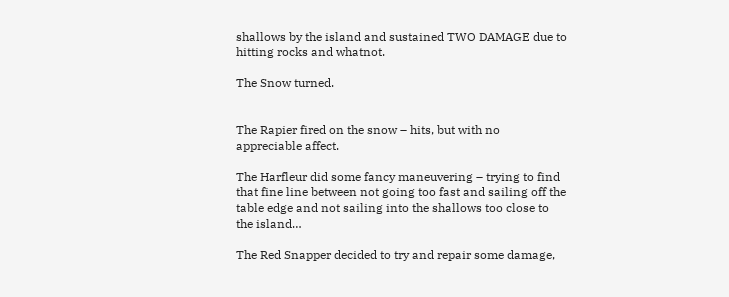shallows by the island and sustained TWO DAMAGE due to hitting rocks and whatnot.

The Snow turned.


The Rapier fired on the snow – hits, but with no appreciable affect.

The Harfleur did some fancy maneuvering – trying to find that fine line between not going too fast and sailing off the table edge and not sailing into the shallows too close to the island…

The Red Snapper decided to try and repair some damage,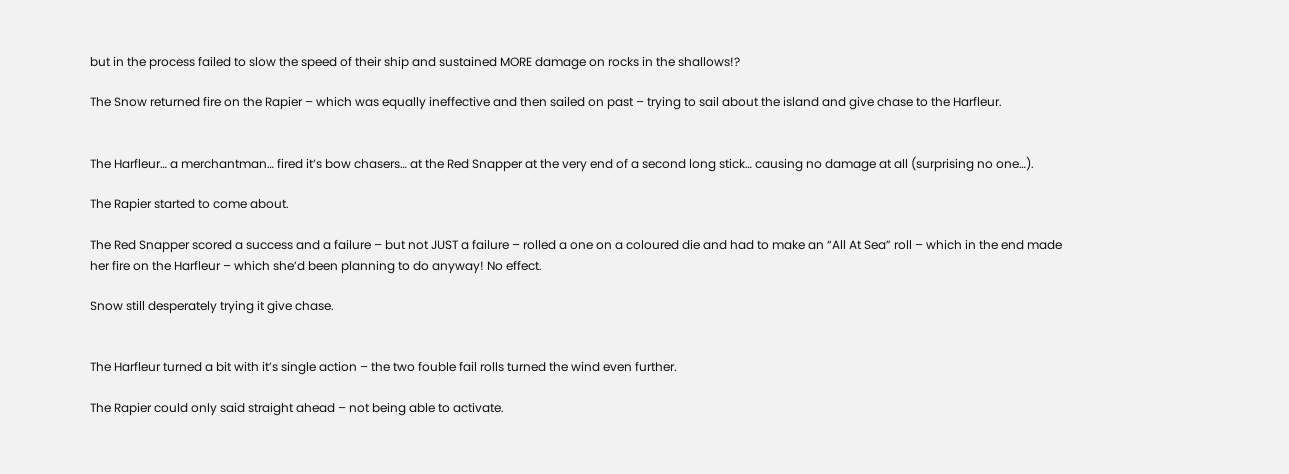but in the process failed to slow the speed of their ship and sustained MORE damage on rocks in the shallows!?

The Snow returned fire on the Rapier – which was equally ineffective and then sailed on past – trying to sail about the island and give chase to the Harfleur.


The Harfleur… a merchantman… fired it’s bow chasers… at the Red Snapper at the very end of a second long stick… causing no damage at all (surprising no one…).

The Rapier started to come about.

The Red Snapper scored a success and a failure – but not JUST a failure – rolled a one on a coloured die and had to make an “All At Sea” roll – which in the end made her fire on the Harfleur – which she’d been planning to do anyway! No effect.

Snow still desperately trying it give chase.


The Harfleur turned a bit with it’s single action – the two fouble fail rolls turned the wind even further.

The Rapier could only said straight ahead – not being able to activate.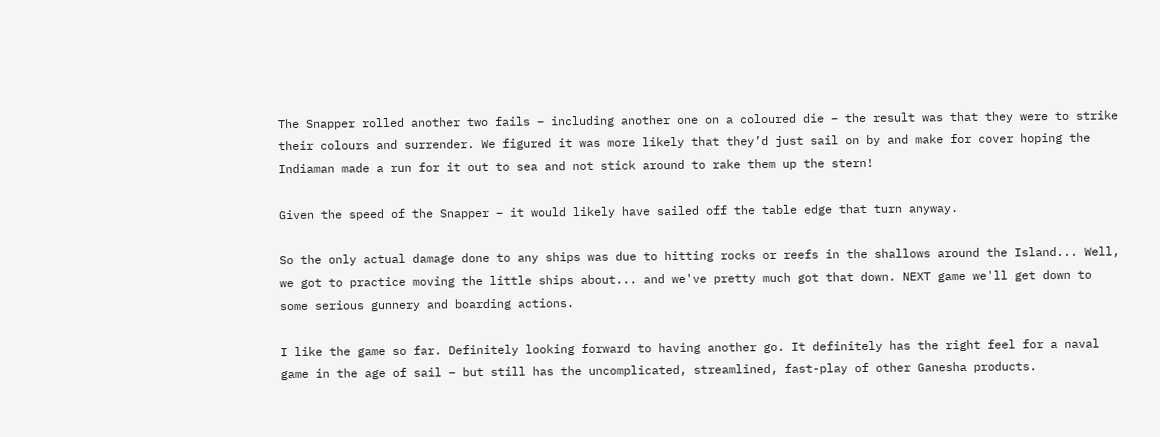The Snapper rolled another two fails – including another one on a coloured die – the result was that they were to strike their colours and surrender. We figured it was more likely that they’d just sail on by and make for cover hoping the Indiaman made a run for it out to sea and not stick around to rake them up the stern!

Given the speed of the Snapper – it would likely have sailed off the table edge that turn anyway.

So the only actual damage done to any ships was due to hitting rocks or reefs in the shallows around the Island... Well, we got to practice moving the little ships about... and we've pretty much got that down. NEXT game we'll get down to some serious gunnery and boarding actions.

I like the game so far. Definitely looking forward to having another go. It definitely has the right feel for a naval game in the age of sail – but still has the uncomplicated, streamlined, fast-play of other Ganesha products.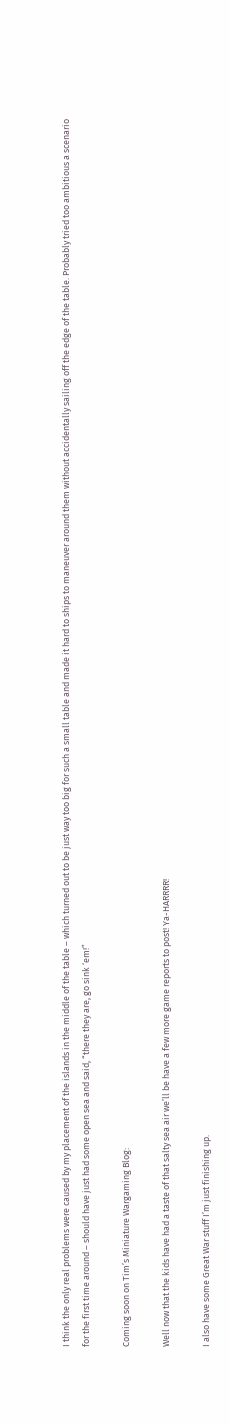I think the only real problems were caused by my placement of the islands in the middle of the table – which turned out to be just way too big for such a small table and made it hard to ships to maneuver around them without accidentally sailing off the edge of the table. Probably tried too ambitious a scenario for the first time around – should have just had some open sea and said, “there they are, go sink ‘em!”

Coming soon on Tim’s Miniature Wargaming Blog:

Well now that the kids have had a taste of that salty sea air we’ll be have a few more game reports to post! Ya-HARRRR!

I also have some Great War stuff I’m just finishing up.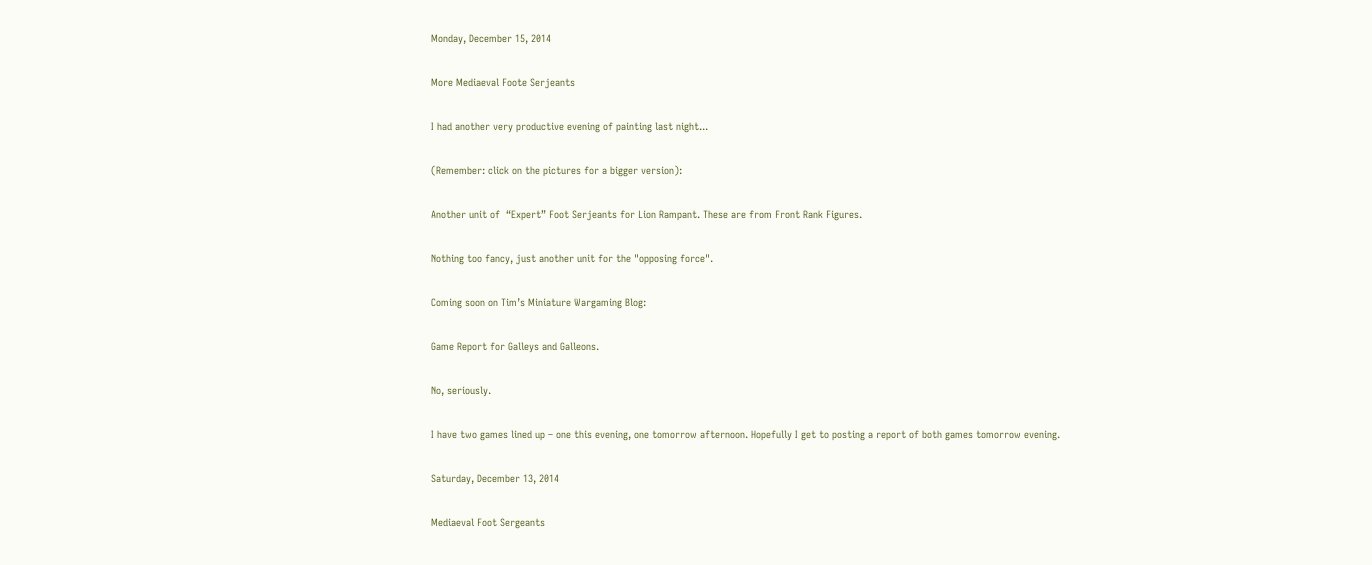Monday, December 15, 2014

More Mediaeval Foote Serjeants

I had another very productive evening of painting last night...

(Remember: click on the pictures for a bigger version):

Another unit of  “Expert” Foot Serjeants for Lion Rampant. These are from Front Rank Figures.

Nothing too fancy, just another unit for the "opposing force".

Coming soon on Tim’s Miniature Wargaming Blog:

Game Report for Galleys and Galleons.

No, seriously.

I have two games lined up – one this evening, one tomorrow afternoon. Hopefully I get to posting a report of both games tomorrow evening.

Saturday, December 13, 2014

Mediaeval Foot Sergeants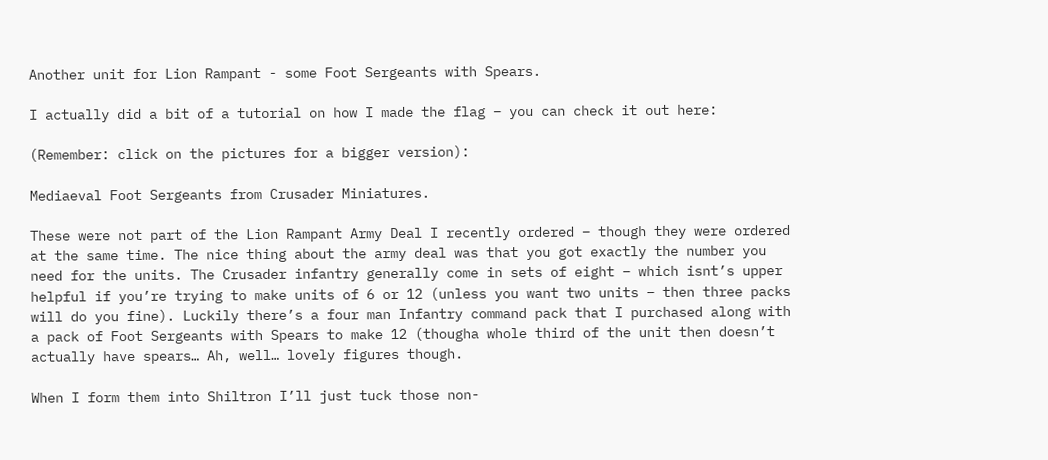Another unit for Lion Rampant - some Foot Sergeants with Spears.

I actually did a bit of a tutorial on how I made the flag – you can check it out here:

(Remember: click on the pictures for a bigger version):

Mediaeval Foot Sergeants from Crusader Miniatures.

These were not part of the Lion Rampant Army Deal I recently ordered – though they were ordered at the same time. The nice thing about the army deal was that you got exactly the number you need for the units. The Crusader infantry generally come in sets of eight – which isnt’s upper helpful if you’re trying to make units of 6 or 12 (unless you want two units – then three packs will do you fine). Luckily there’s a four man Infantry command pack that I purchased along with a pack of Foot Sergeants with Spears to make 12 (thougha whole third of the unit then doesn’t actually have spears… Ah, well… lovely figures though.

When I form them into Shiltron I’ll just tuck those non-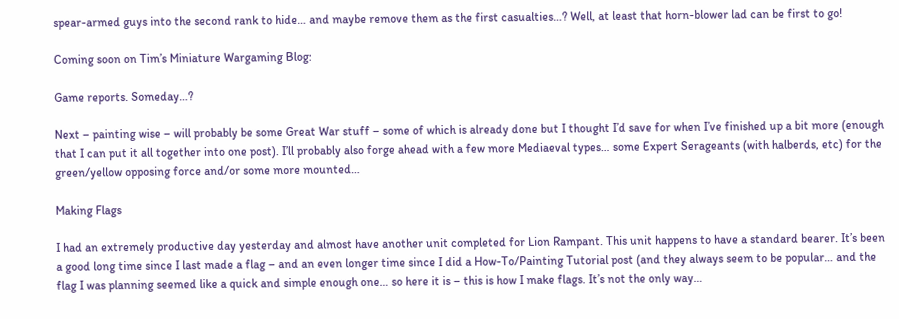spear-armed guys into the second rank to hide… and maybe remove them as the first casualties…? Well, at least that horn-blower lad can be first to go!

Coming soon on Tim’s Miniature Wargaming Blog:

Game reports. Someday…?

Next – painting wise – will probably be some Great War stuff – some of which is already done but I thought I’d save for when I’ve finished up a bit more (enough that I can put it all together into one post). I’ll probably also forge ahead with a few more Mediaeval types… some Expert Serageants (with halberds, etc) for the green/yellow opposing force and/or some more mounted…

Making Flags

I had an extremely productive day yesterday and almost have another unit completed for Lion Rampant. This unit happens to have a standard bearer. It’s been a good long time since I last made a flag – and an even longer time since I did a How-To/Painting Tutorial post (and they always seem to be popular… and the flag I was planning seemed like a quick and simple enough one… so here it is – this is how I make flags. It’s not the only way…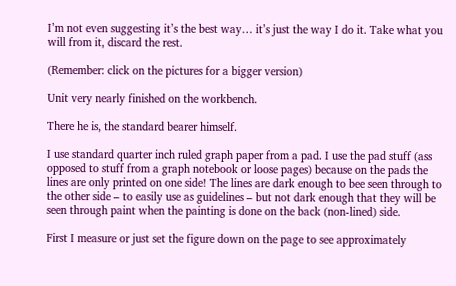I’m not even suggesting it’s the best way… it’s just the way I do it. Take what you will from it, discard the rest.

(Remember: click on the pictures for a bigger version)

Unit very nearly finished on the workbench.

There he is, the standard bearer himself.

I use standard quarter inch ruled graph paper from a pad. I use the pad stuff (ass opposed to stuff from a graph notebook or loose pages) because on the pads the lines are only printed on one side! The lines are dark enough to bee seen through to the other side – to easily use as guidelines – but not dark enough that they will be seen through paint when the painting is done on the back (non-lined) side.

First I measure or just set the figure down on the page to see approximately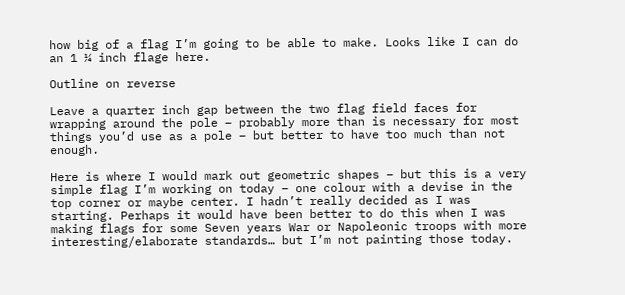how big of a flag I’m going to be able to make. Looks like I can do an 1 ¼ inch flage here.

Outline on reverse

Leave a quarter inch gap between the two flag field faces for wrapping around the pole – probably more than is necessary for most things you’d use as a pole – but better to have too much than not enough.

Here is where I would mark out geometric shapes – but this is a very simple flag I’m working on today – one colour with a devise in the top corner or maybe center. I hadn’t really decided as I was starting. Perhaps it would have been better to do this when I was making flags for some Seven years War or Napoleonic troops with more interesting/elaborate standards… but I’m not painting those today.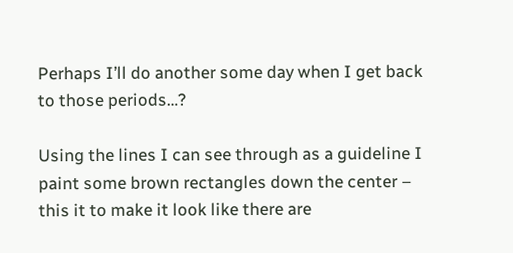Perhaps I’ll do another some day when I get back to those periods…?

Using the lines I can see through as a guideline I paint some brown rectangles down the center – this it to make it look like there are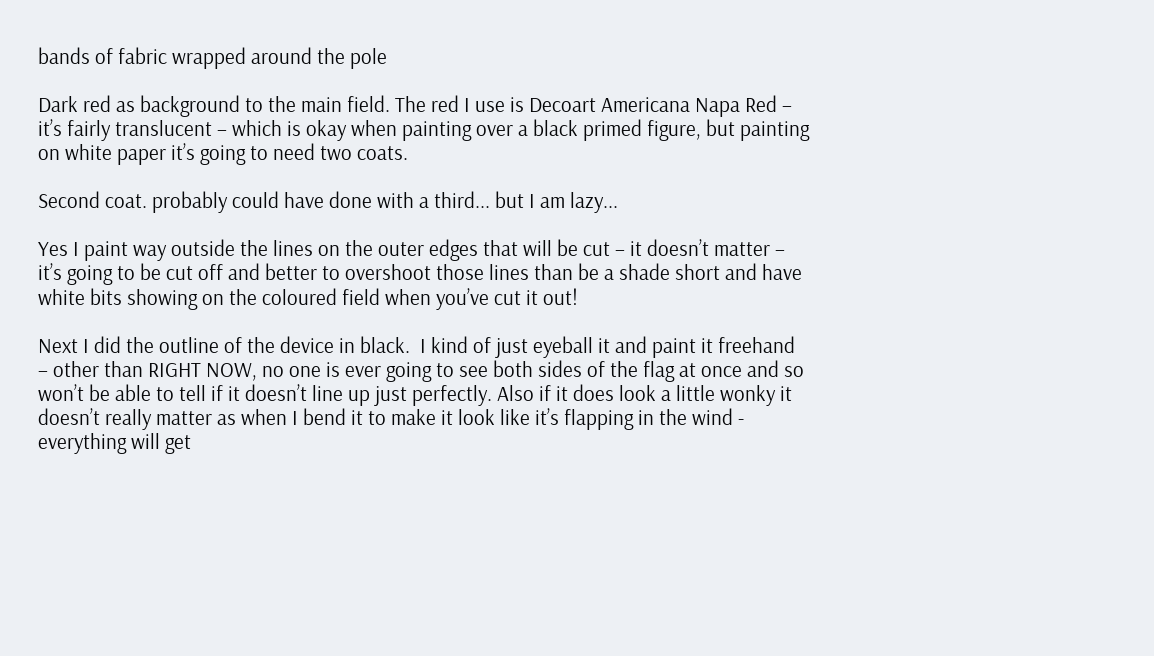bands of fabric wrapped around the pole

Dark red as background to the main field. The red I use is Decoart Americana Napa Red – it’s fairly translucent – which is okay when painting over a black primed figure, but painting on white paper it’s going to need two coats.

Second coat. probably could have done with a third... but I am lazy...

Yes I paint way outside the lines on the outer edges that will be cut – it doesn’t matter – it’s going to be cut off and better to overshoot those lines than be a shade short and have white bits showing on the coloured field when you’ve cut it out!

Next I did the outline of the device in black.  I kind of just eyeball it and paint it freehand – other than RIGHT NOW, no one is ever going to see both sides of the flag at once and so won’t be able to tell if it doesn’t line up just perfectly. Also if it does look a little wonky it doesn’t really matter as when I bend it to make it look like it’s flapping in the wind - everything will get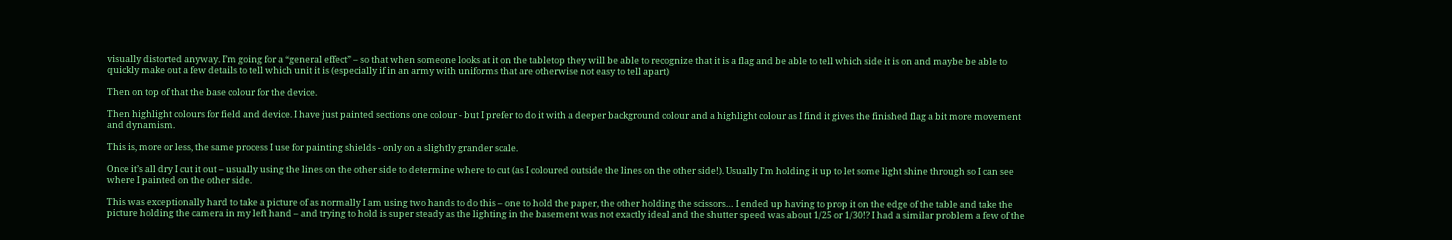visually distorted anyway. I’m going for a “general effect” – so that when someone looks at it on the tabletop they will be able to recognize that it is a flag and be able to tell which side it is on and maybe be able to quickly make out a few details to tell which unit it is (especially if in an army with uniforms that are otherwise not easy to tell apart)

Then on top of that the base colour for the device.

Then highlight colours for field and device. I have just painted sections one colour - but I prefer to do it with a deeper background colour and a highlight colour as I find it gives the finished flag a bit more movement and dynamism.

This is, more or less, the same process I use for painting shields - only on a slightly grander scale.

Once it’s all dry I cut it out – usually using the lines on the other side to determine where to cut (as I coloured outside the lines on the other side!). Usually I'm holding it up to let some light shine through so I can see where I painted on the other side.

This was exceptionally hard to take a picture of as normally I am using two hands to do this – one to hold the paper, the other holding the scissors… I ended up having to prop it on the edge of the table and take the picture holding the camera in my left hand – and trying to hold is super steady as the lighting in the basement was not exactly ideal and the shutter speed was about 1/25 or 1/30!? I had a similar problem a few of the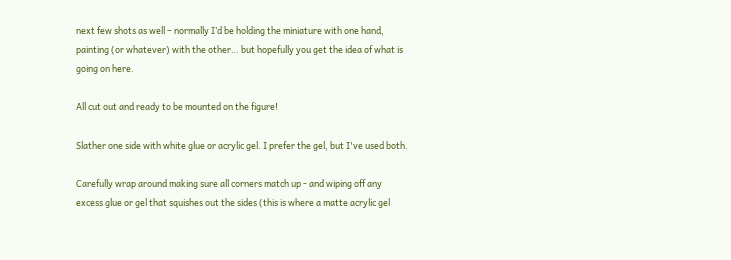next few shots as well – normally I’d be holding the miniature with one hand, painting (or whatever) with the other… but hopefully you get the idea of what is going on here.

All cut out and ready to be mounted on the figure!

Slather one side with white glue or acrylic gel. I prefer the gel, but I've used both.

Carefully wrap around making sure all corners match up - and wiping off any excess glue or gel that squishes out the sides (this is where a matte acrylic gel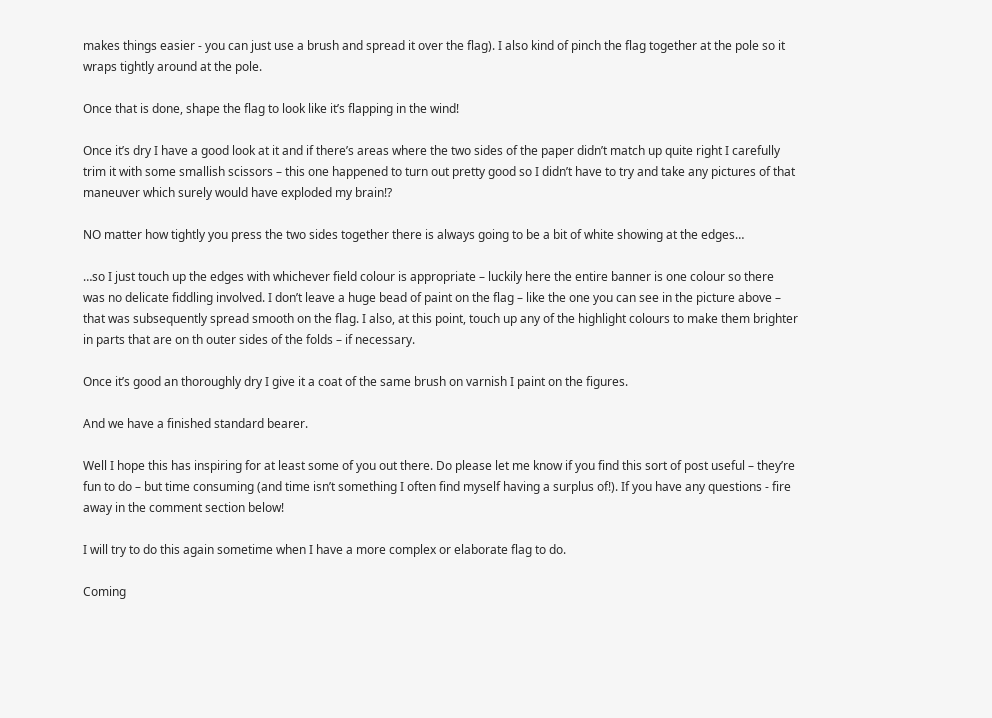makes things easier - you can just use a brush and spread it over the flag). I also kind of pinch the flag together at the pole so it wraps tightly around at the pole.

Once that is done, shape the flag to look like it’s flapping in the wind!

Once it’s dry I have a good look at it and if there’s areas where the two sides of the paper didn’t match up quite right I carefully trim it with some smallish scissors – this one happened to turn out pretty good so I didn’t have to try and take any pictures of that maneuver which surely would have exploded my brain!?

NO matter how tightly you press the two sides together there is always going to be a bit of white showing at the edges…

…so I just touch up the edges with whichever field colour is appropriate – luckily here the entire banner is one colour so there was no delicate fiddling involved. I don’t leave a huge bead of paint on the flag – like the one you can see in the picture above – that was subsequently spread smooth on the flag. I also, at this point, touch up any of the highlight colours to make them brighter in parts that are on th outer sides of the folds – if necessary.

Once it’s good an thoroughly dry I give it a coat of the same brush on varnish I paint on the figures.

And we have a finished standard bearer.

Well I hope this has inspiring for at least some of you out there. Do please let me know if you find this sort of post useful – they’re fun to do – but time consuming (and time isn’t something I often find myself having a surplus of!). If you have any questions - fire away in the comment section below!

I will try to do this again sometime when I have a more complex or elaborate flag to do.

Coming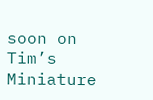soon on Tim’s Miniature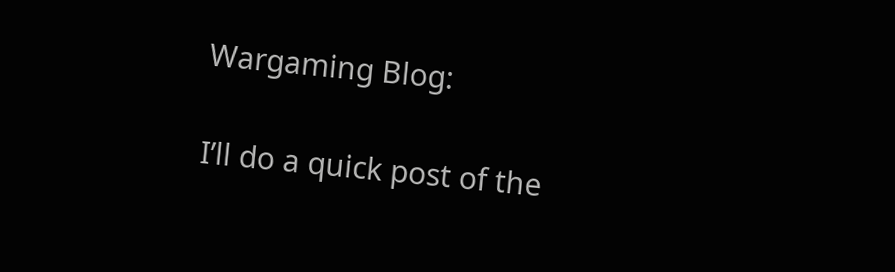Wargaming Blog:

I’ll do a quick post of the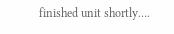finished unit shortly….